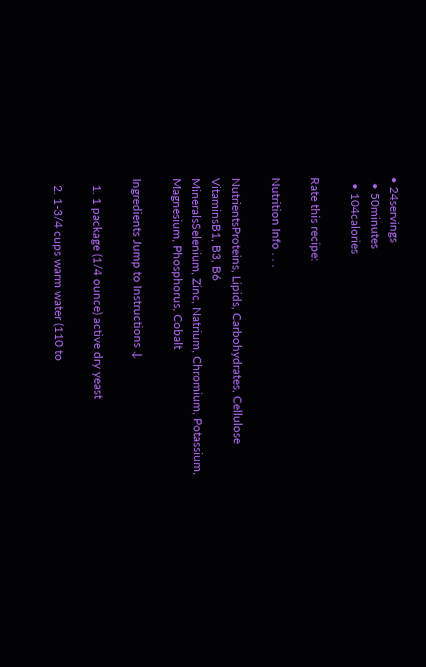• 24servings
  • 50minutes
  • 104calories

Rate this recipe:

Nutrition Info . . .

NutrientsProteins, Lipids, Carbohydrates, Cellulose
VitaminsB1, B3, B6
MineralsSelenium, Zinc, Natrium, Chromium, Potassium, Magnesium, Phosphorus, Cobalt

Ingredients Jump to Instructions ↓

  1. 1 package (1/4 ounce) active dry yeast

  2. 1-3/4 cups warm water (110 to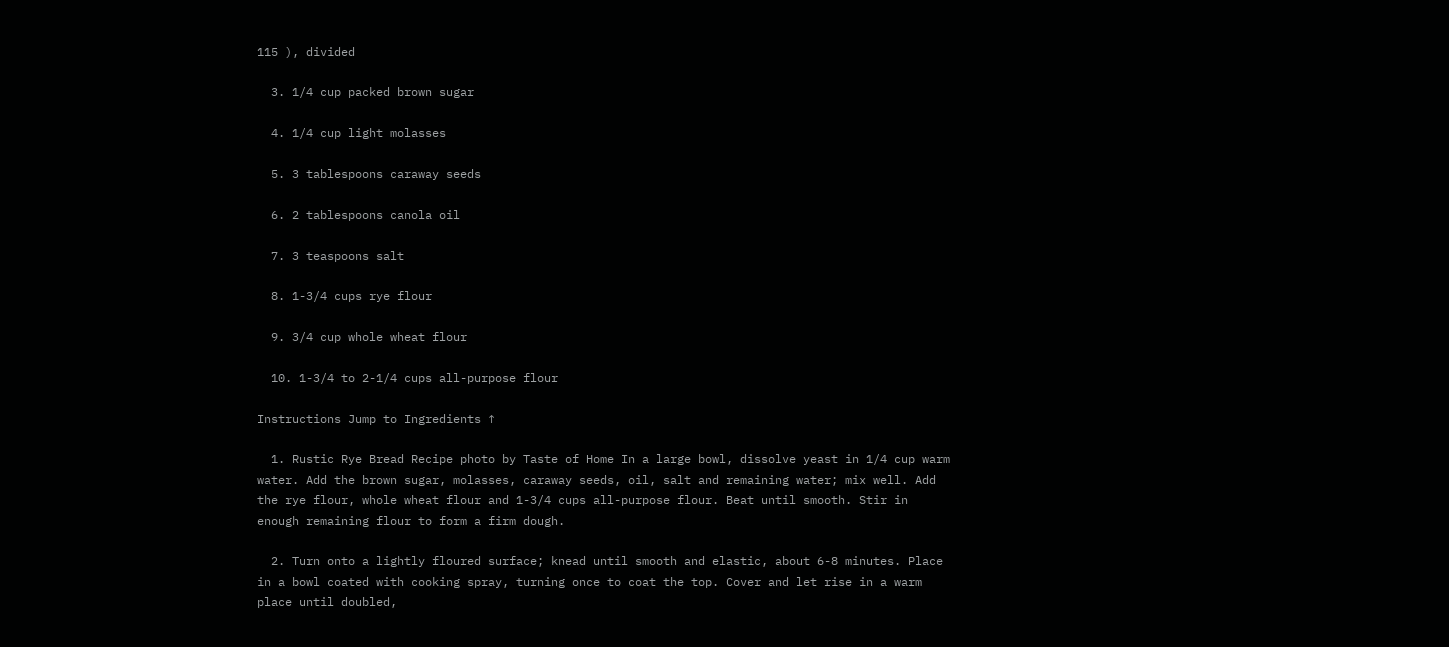115 ), divided

  3. 1/4 cup packed brown sugar

  4. 1/4 cup light molasses

  5. 3 tablespoons caraway seeds

  6. 2 tablespoons canola oil

  7. 3 teaspoons salt

  8. 1-3/4 cups rye flour

  9. 3/4 cup whole wheat flour

  10. 1-3/4 to 2-1/4 cups all-purpose flour

Instructions Jump to Ingredients ↑

  1. Rustic Rye Bread Recipe photo by Taste of Home In a large bowl, dissolve yeast in 1/4 cup warm water. Add the brown sugar, molasses, caraway seeds, oil, salt and remaining water; mix well. Add the rye flour, whole wheat flour and 1-3/4 cups all-purpose flour. Beat until smooth. Stir in enough remaining flour to form a firm dough.

  2. Turn onto a lightly floured surface; knead until smooth and elastic, about 6-8 minutes. Place in a bowl coated with cooking spray, turning once to coat the top. Cover and let rise in a warm place until doubled,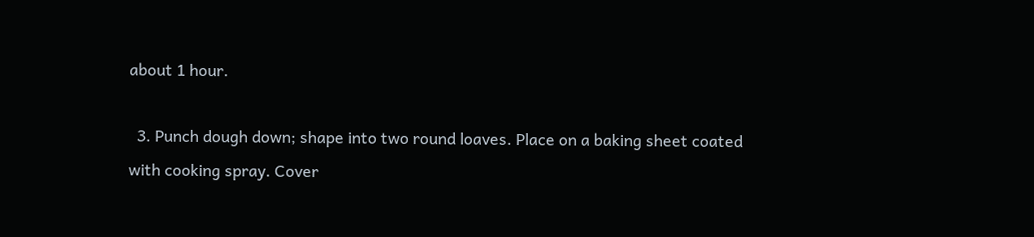about 1 hour.

  3. Punch dough down; shape into two round loaves. Place on a baking sheet coated with cooking spray. Cover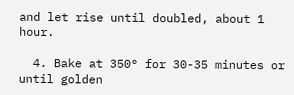and let rise until doubled, about 1 hour.

  4. Bake at 350° for 30-35 minutes or until golden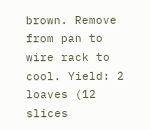brown. Remove from pan to wire rack to cool. Yield: 2 loaves (12 slices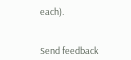each).


Send feedback